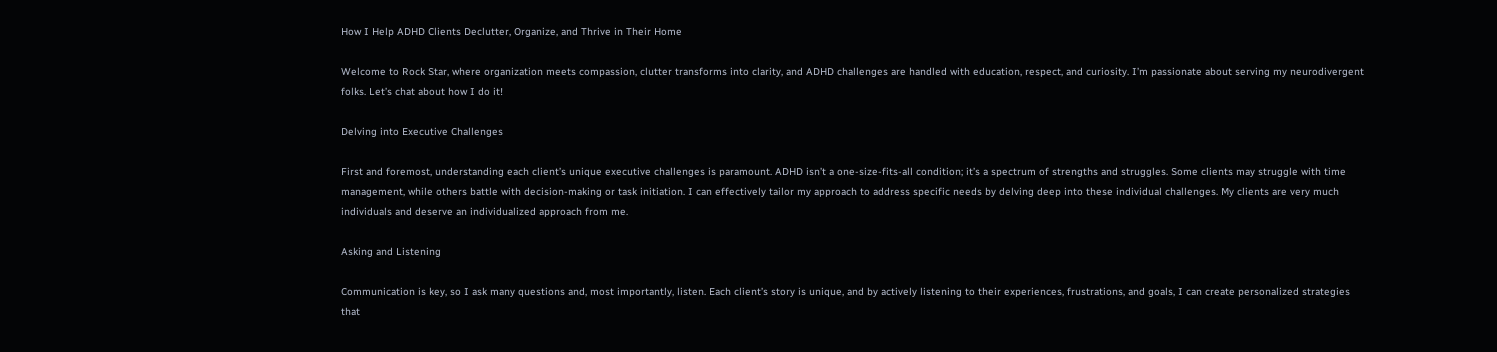How I Help ADHD Clients Declutter, Organize, and Thrive in Their Home

Welcome to Rock Star, where organization meets compassion, clutter transforms into clarity, and ADHD challenges are handled with education, respect, and curiosity. I’m passionate about serving my neurodivergent folks. Let’s chat about how I do it!

Delving into Executive Challenges

First and foremost, understanding each client’s unique executive challenges is paramount. ADHD isn’t a one-size-fits-all condition; it’s a spectrum of strengths and struggles. Some clients may struggle with time management, while others battle with decision-making or task initiation. I can effectively tailor my approach to address specific needs by delving deep into these individual challenges. My clients are very much individuals and deserve an individualized approach from me.

Asking and Listening

Communication is key, so I ask many questions and, most importantly, listen. Each client’s story is unique, and by actively listening to their experiences, frustrations, and goals, I can create personalized strategies that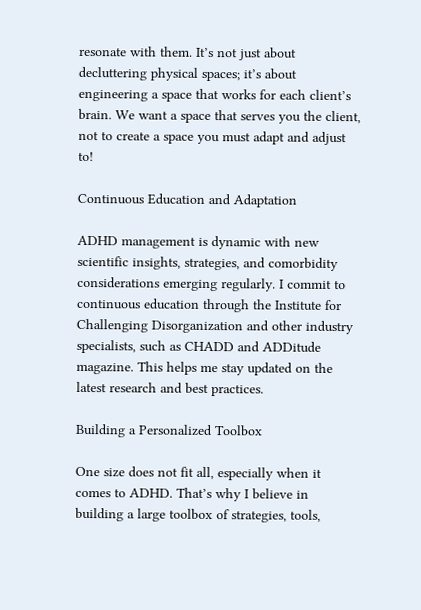resonate with them. It’s not just about decluttering physical spaces; it’s about engineering a space that works for each client’s brain. We want a space that serves you the client, not to create a space you must adapt and adjust to!

Continuous Education and Adaptation

ADHD management is dynamic with new scientific insights, strategies, and comorbidity considerations emerging regularly. I commit to continuous education through the Institute for Challenging Disorganization and other industry specialists, such as CHADD and ADDitude magazine. This helps me stay updated on the latest research and best practices.

Building a Personalized Toolbox

One size does not fit all, especially when it comes to ADHD. That’s why I believe in building a large toolbox of strategies, tools,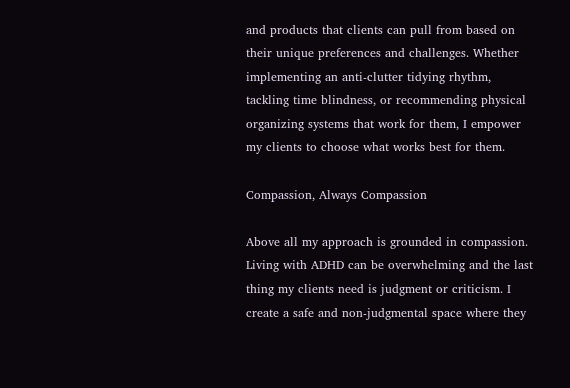and products that clients can pull from based on their unique preferences and challenges. Whether implementing an anti-clutter tidying rhythm, tackling time blindness, or recommending physical organizing systems that work for them, I empower my clients to choose what works best for them.

Compassion, Always Compassion

Above all my approach is grounded in compassion. Living with ADHD can be overwhelming and the last thing my clients need is judgment or criticism. I create a safe and non-judgmental space where they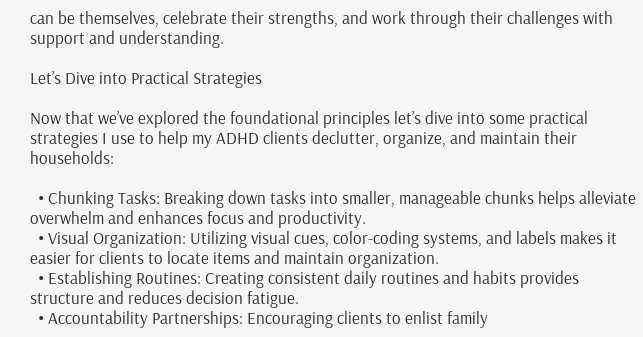can be themselves, celebrate their strengths, and work through their challenges with support and understanding.

Let’s Dive into Practical Strategies

Now that we’ve explored the foundational principles let’s dive into some practical strategies I use to help my ADHD clients declutter, organize, and maintain their households:

  • Chunking Tasks: Breaking down tasks into smaller, manageable chunks helps alleviate overwhelm and enhances focus and productivity.
  • Visual Organization: Utilizing visual cues, color-coding systems, and labels makes it easier for clients to locate items and maintain organization.
  • Establishing Routines: Creating consistent daily routines and habits provides structure and reduces decision fatigue.
  • Accountability Partnerships: Encouraging clients to enlist family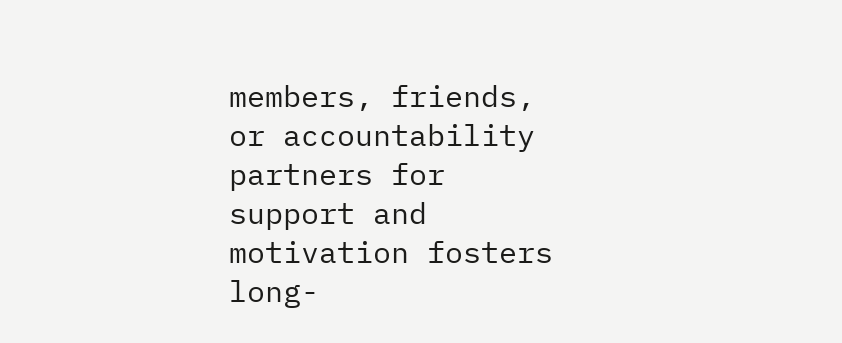members, friends, or accountability partners for support and motivation fosters long-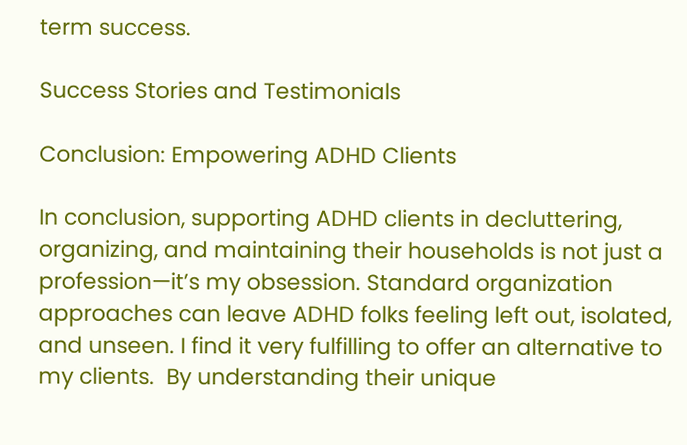term success.

Success Stories and Testimonials

Conclusion: Empowering ADHD Clients

In conclusion, supporting ADHD clients in decluttering, organizing, and maintaining their households is not just a profession—it’s my obsession. Standard organization approaches can leave ADHD folks feeling left out, isolated, and unseen. I find it very fulfilling to offer an alternative to my clients.  By understanding their unique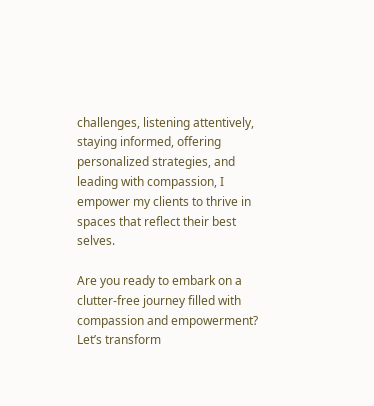challenges, listening attentively, staying informed, offering personalized strategies, and leading with compassion, I empower my clients to thrive in spaces that reflect their best selves.

Are you ready to embark on a clutter-free journey filled with compassion and empowerment? Let’s transform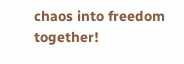chaos into freedom together!